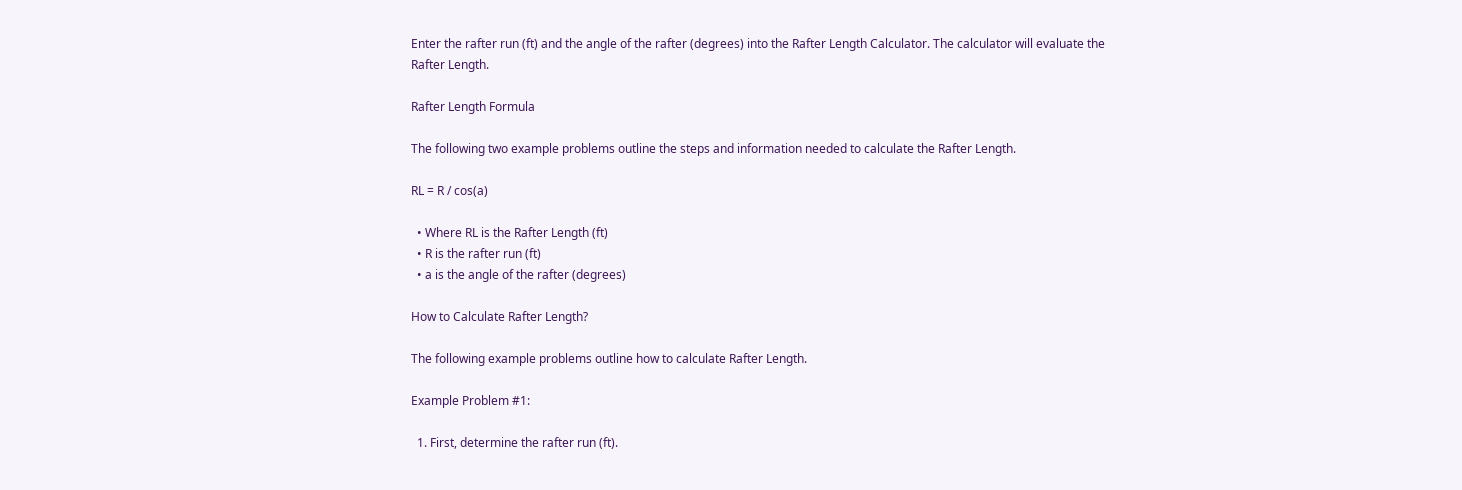Enter the rafter run (ft) and the angle of the rafter (degrees) into the Rafter Length Calculator. The calculator will evaluate the Rafter Length.

Rafter Length Formula

The following two example problems outline the steps and information needed to calculate the Rafter Length.

RL = R / cos(a)

  • Where RL is the Rafter Length (ft)
  • R is the rafter run (ft)
  • a is the angle of the rafter (degrees)

How to Calculate Rafter Length?

The following example problems outline how to calculate Rafter Length.

Example Problem #1:

  1. First, determine the rafter run (ft).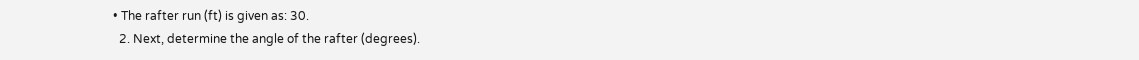• The rafter run (ft) is given as: 30.
  2. Next, determine the angle of the rafter (degrees).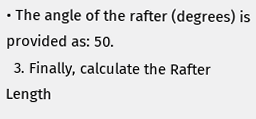• The angle of the rafter (degrees) is provided as: 50.
  3. Finally, calculate the Rafter Length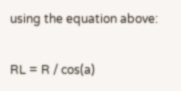using the equation above:

RL = R / cos(a)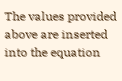The values provided above are inserted into the equation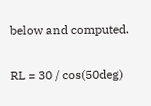below and computed.

RL = 30 / cos(50deg)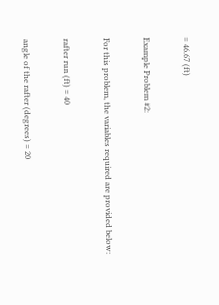= 46.67 (ft)

Example Problem #2:

For this problem, the variables required are provided below:

rafter run (ft) = 40

angle of the rafter (degrees) = 20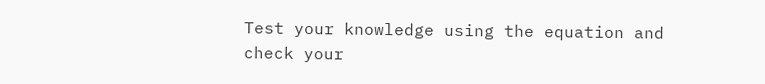Test your knowledge using the equation and check your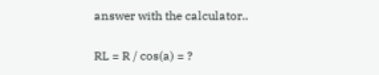answer with the calculator..

RL = R / cos(a) = ?